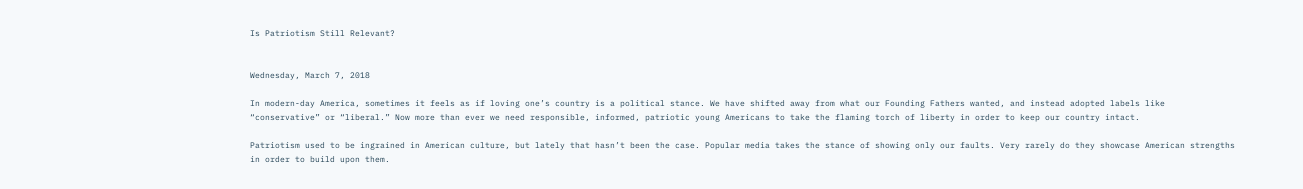Is Patriotism Still Relevant?


Wednesday, March 7, 2018

In modern-day America, sometimes it feels as if loving one’s country is a political stance. We have shifted away from what our Founding Fathers wanted, and instead adopted labels like “conservative” or “liberal.” Now more than ever we need responsible, informed, patriotic young Americans to take the flaming torch of liberty in order to keep our country intact.

Patriotism used to be ingrained in American culture, but lately that hasn’t been the case. Popular media takes the stance of showing only our faults. Very rarely do they showcase American strengths in order to build upon them.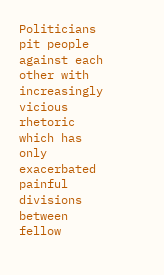Politicians pit people against each other with increasingly vicious rhetoric which has only exacerbated painful divisions between fellow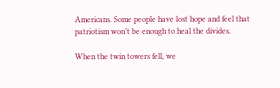Americans. Some people have lost hope and feel that patriotism won’t be enough to heal the divides.

When the twin towers fell, we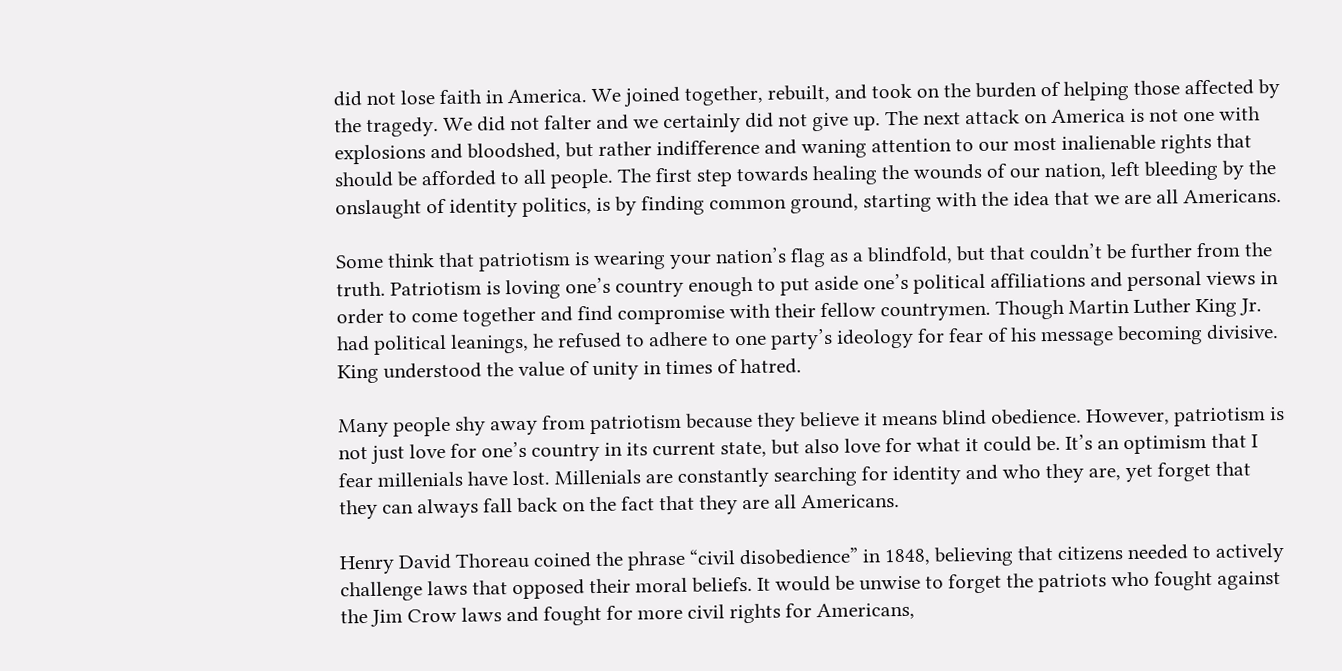did not lose faith in America. We joined together, rebuilt, and took on the burden of helping those affected by the tragedy. We did not falter and we certainly did not give up. The next attack on America is not one with explosions and bloodshed, but rather indifference and waning attention to our most inalienable rights that should be afforded to all people. The first step towards healing the wounds of our nation, left bleeding by the onslaught of identity politics, is by finding common ground, starting with the idea that we are all Americans.

Some think that patriotism is wearing your nation’s flag as a blindfold, but that couldn’t be further from the truth. Patriotism is loving one’s country enough to put aside one’s political affiliations and personal views in order to come together and find compromise with their fellow countrymen. Though Martin Luther King Jr. had political leanings, he refused to adhere to one party’s ideology for fear of his message becoming divisive. King understood the value of unity in times of hatred.

Many people shy away from patriotism because they believe it means blind obedience. However, patriotism is not just love for one’s country in its current state, but also love for what it could be. It’s an optimism that I fear millenials have lost. Millenials are constantly searching for identity and who they are, yet forget that they can always fall back on the fact that they are all Americans.

Henry David Thoreau coined the phrase “civil disobedience” in 1848, believing that citizens needed to actively challenge laws that opposed their moral beliefs. It would be unwise to forget the patriots who fought against the Jim Crow laws and fought for more civil rights for Americans,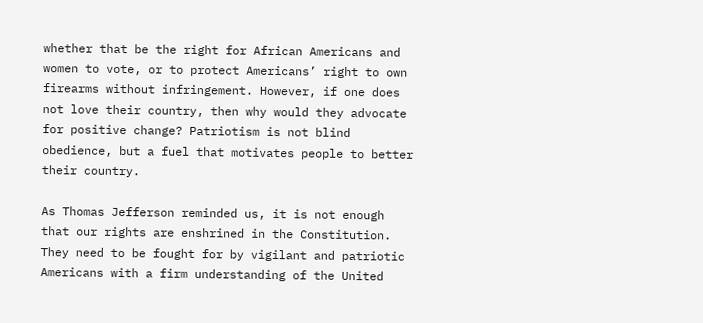whether that be the right for African Americans and women to vote, or to protect Americans’ right to own firearms without infringement. However, if one does not love their country, then why would they advocate for positive change? Patriotism is not blind obedience, but a fuel that motivates people to better their country.

As Thomas Jefferson reminded us, it is not enough that our rights are enshrined in the Constitution. They need to be fought for by vigilant and patriotic Americans with a firm understanding of the United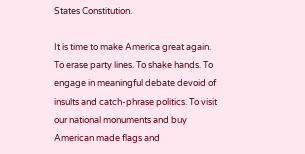States Constitution.

It is time to make America great again. To erase party lines. To shake hands. To engage in meaningful debate devoid of insults and catch-phrase politics. To visit our national monuments and buy American made flags and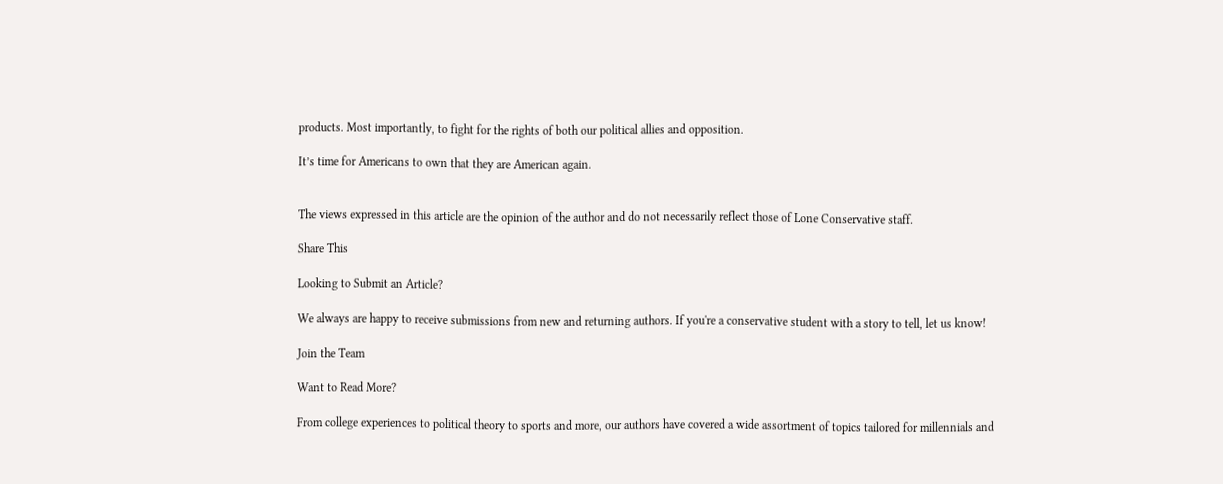products. Most importantly, to fight for the rights of both our political allies and opposition.

It’s time for Americans to own that they are American again.


The views expressed in this article are the opinion of the author and do not necessarily reflect those of Lone Conservative staff.

Share This

Looking to Submit an Article?

We always are happy to receive submissions from new and returning authors. If you're a conservative student with a story to tell, let us know!

Join the Team

Want to Read More?

From college experiences to political theory to sports and more, our authors have covered a wide assortment of topics tailored for millennials and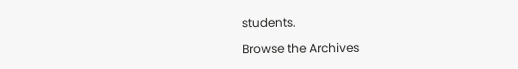students.

Browse the Archives